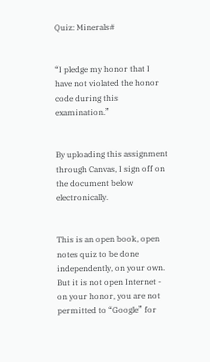Quiz: Minerals#


“I pledge my honor that I have not violated the honor code during this examination.”


By uploading this assignment through Canvas, I sign off on the document below electronically.


This is an open book, open notes quiz to be done independently, on your own. But it is not open Internet - on your honor, you are not permitted to “Google” for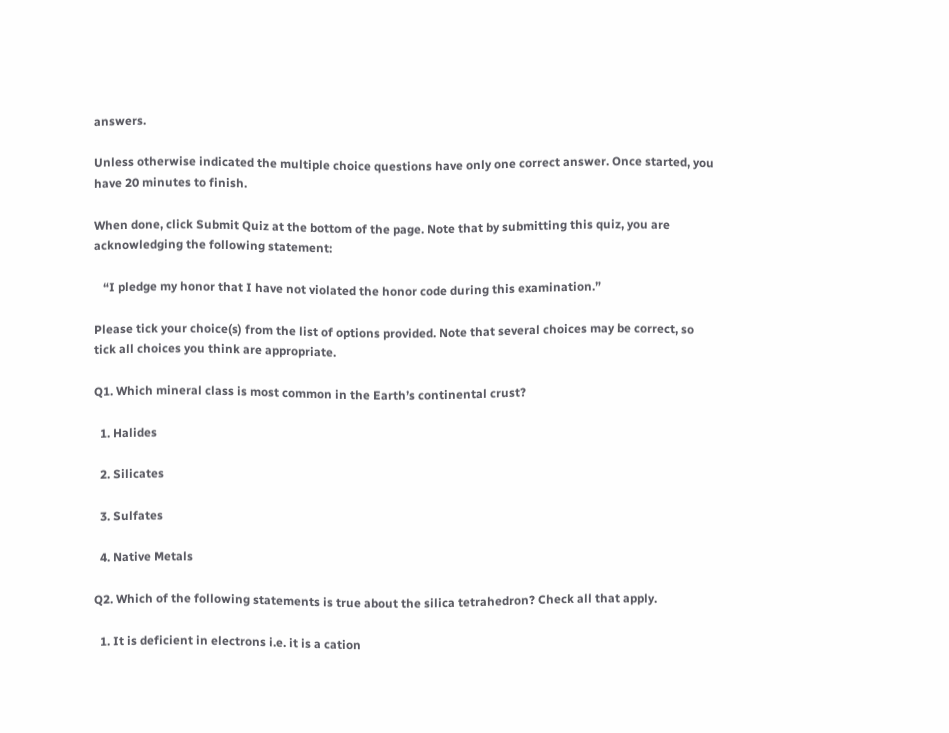answers.

Unless otherwise indicated the multiple choice questions have only one correct answer. Once started, you have 20 minutes to finish.

When done, click Submit Quiz at the bottom of the page. Note that by submitting this quiz, you are acknowledging the following statement:

   “I pledge my honor that I have not violated the honor code during this examination.”

Please tick your choice(s) from the list of options provided. Note that several choices may be correct, so tick all choices you think are appropriate.

Q1. Which mineral class is most common in the Earth’s continental crust?

  1. Halides

  2. Silicates

  3. Sulfates

  4. Native Metals

Q2. Which of the following statements is true about the silica tetrahedron? Check all that apply.

  1. It is deficient in electrons i.e. it is a cation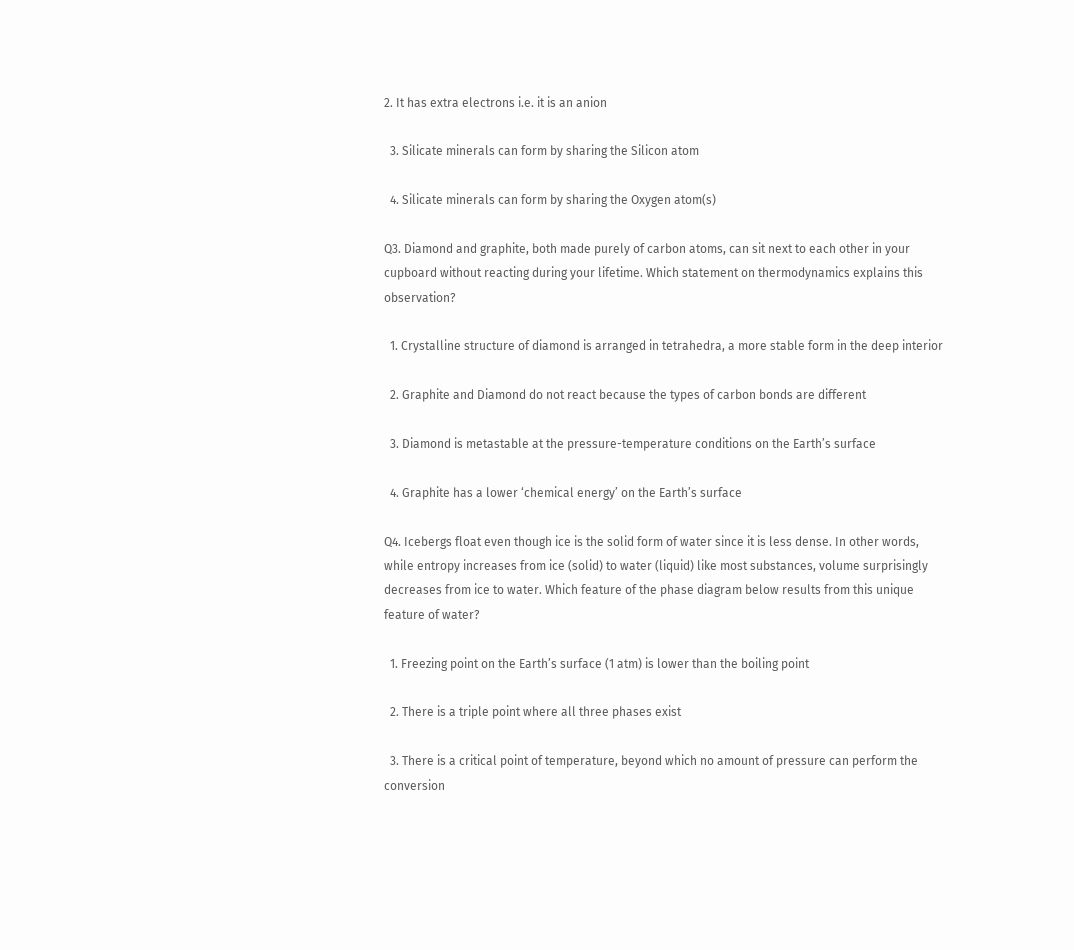2. It has extra electrons i.e. it is an anion

  3. Silicate minerals can form by sharing the Silicon atom

  4. Silicate minerals can form by sharing the Oxygen atom(s)

Q3. Diamond and graphite, both made purely of carbon atoms, can sit next to each other in your cupboard without reacting during your lifetime. Which statement on thermodynamics explains this observation?

  1. Crystalline structure of diamond is arranged in tetrahedra, a more stable form in the deep interior

  2. Graphite and Diamond do not react because the types of carbon bonds are different

  3. Diamond is metastable at the pressure-temperature conditions on the Earth’s surface

  4. Graphite has a lower ‘chemical energy’ on the Earth’s surface

Q4. Icebergs float even though ice is the solid form of water since it is less dense. In other words, while entropy increases from ice (solid) to water (liquid) like most substances, volume surprisingly decreases from ice to water. Which feature of the phase diagram below results from this unique feature of water?

  1. Freezing point on the Earth’s surface (1 atm) is lower than the boiling point

  2. There is a triple point where all three phases exist

  3. There is a critical point of temperature, beyond which no amount of pressure can perform the conversion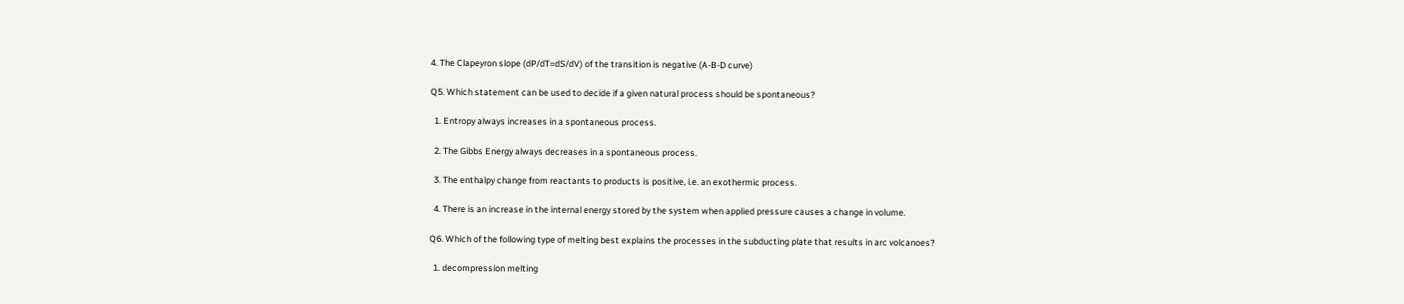4. The Clapeyron slope (dP/dT=dS/dV) of the transition is negative (A-B-D curve)

Q5. Which statement can be used to decide if a given natural process should be spontaneous?

  1. Entropy always increases in a spontaneous process.

  2. The Gibbs Energy always decreases in a spontaneous process.

  3. The enthalpy change from reactants to products is positive, i.e. an exothermic process.

  4. There is an increase in the internal energy stored by the system when applied pressure causes a change in volume.

Q6. Which of the following type of melting best explains the processes in the subducting plate that results in arc volcanoes?

  1. decompression melting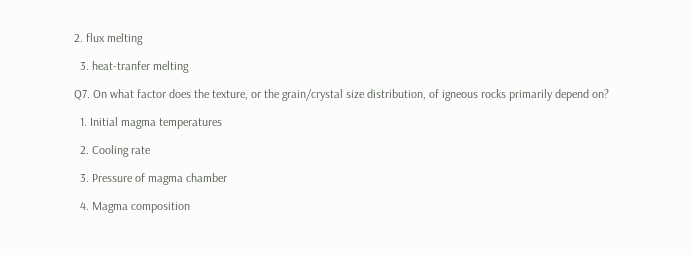2. flux melting

  3. heat-tranfer melting

Q7. On what factor does the texture, or the grain/crystal size distribution, of igneous rocks primarily depend on?

  1. Initial magma temperatures

  2. Cooling rate

  3. Pressure of magma chamber

  4. Magma composition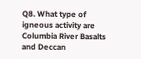Q8. What type of igneous activity are Columbia River Basalts and Deccan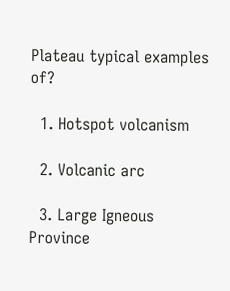Plateau typical examples of?

  1. Hotspot volcanism

  2. Volcanic arc

  3. Large Igneous Province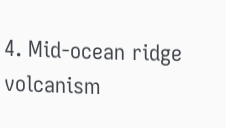4. Mid-ocean ridge volcanism